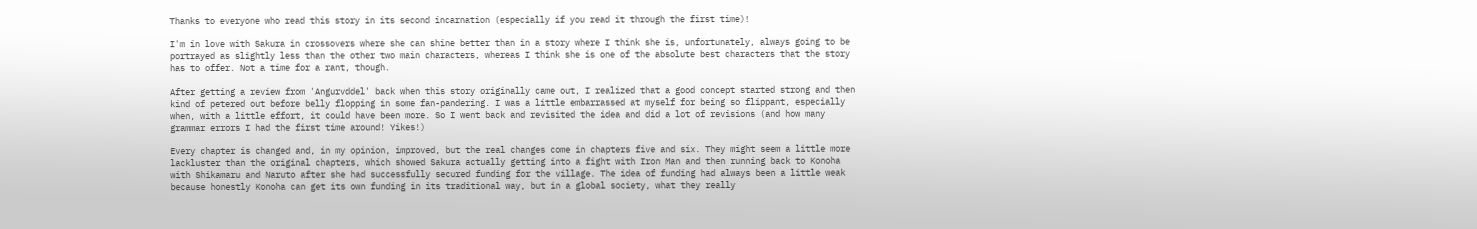Thanks to everyone who read this story in its second incarnation (especially if you read it through the first time)!

I'm in love with Sakura in crossovers where she can shine better than in a story where I think she is, unfortunately, always going to be portrayed as slightly less than the other two main characters, whereas I think she is one of the absolute best characters that the story has to offer. Not a time for a rant, though.

After getting a review from 'Angurvddel' back when this story originally came out, I realized that a good concept started strong and then kind of petered out before belly flopping in some fan-pandering. I was a little embarrassed at myself for being so flippant, especially when, with a little effort, it could have been more. So I went back and revisited the idea and did a lot of revisions (and how many grammar errors I had the first time around! Yikes!)

Every chapter is changed and, in my opinion, improved, but the real changes come in chapters five and six. They might seem a little more lackluster than the original chapters, which showed Sakura actually getting into a fight with Iron Man and then running back to Konoha with Shikamaru and Naruto after she had successfully secured funding for the village. The idea of funding had always been a little weak because honestly Konoha can get its own funding in its traditional way, but in a global society, what they really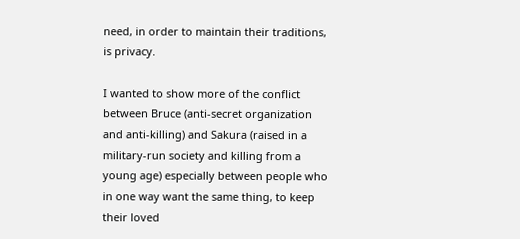need, in order to maintain their traditions, is privacy.

I wanted to show more of the conflict between Bruce (anti-secret organization and anti-killing) and Sakura (raised in a military-run society and killing from a young age) especially between people who in one way want the same thing, to keep their loved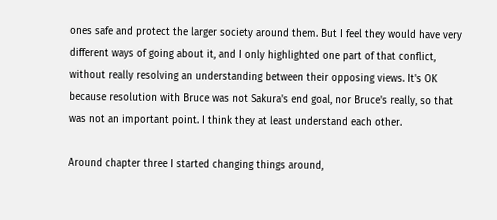ones safe and protect the larger society around them. But I feel they would have very different ways of going about it, and I only highlighted one part of that conflict, without really resolving an understanding between their opposing views. It's OK because resolution with Bruce was not Sakura's end goal, nor Bruce's really, so that was not an important point. I think they at least understand each other.

Around chapter three I started changing things around,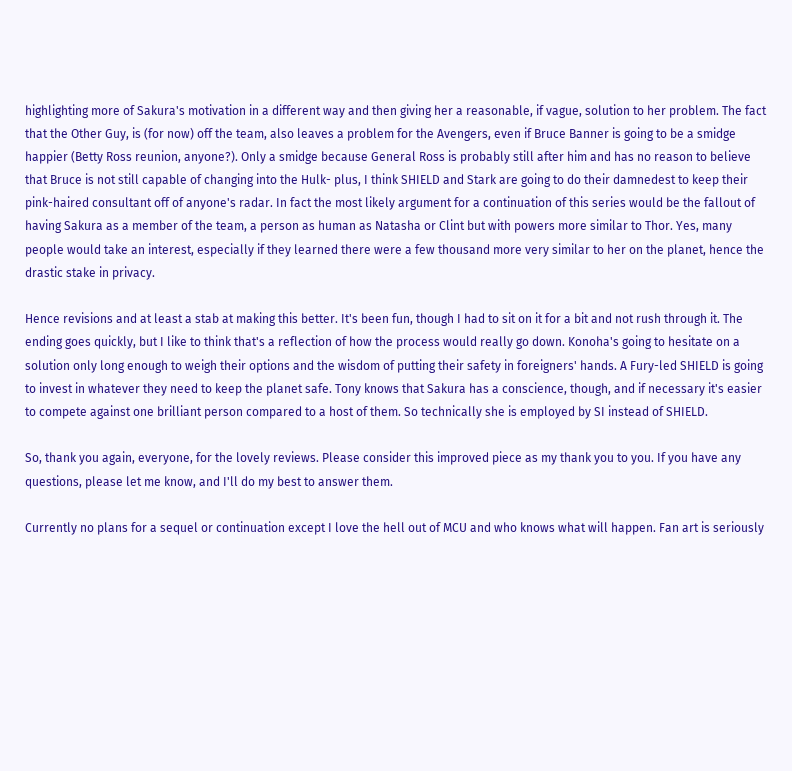highlighting more of Sakura's motivation in a different way and then giving her a reasonable, if vague, solution to her problem. The fact that the Other Guy, is (for now) off the team, also leaves a problem for the Avengers, even if Bruce Banner is going to be a smidge happier (Betty Ross reunion, anyone?). Only a smidge because General Ross is probably still after him and has no reason to believe that Bruce is not still capable of changing into the Hulk- plus, I think SHIELD and Stark are going to do their damnedest to keep their pink-haired consultant off of anyone's radar. In fact the most likely argument for a continuation of this series would be the fallout of having Sakura as a member of the team, a person as human as Natasha or Clint but with powers more similar to Thor. Yes, many people would take an interest, especially if they learned there were a few thousand more very similar to her on the planet, hence the drastic stake in privacy.

Hence revisions and at least a stab at making this better. It's been fun, though I had to sit on it for a bit and not rush through it. The ending goes quickly, but I like to think that's a reflection of how the process would really go down. Konoha's going to hesitate on a solution only long enough to weigh their options and the wisdom of putting their safety in foreigners' hands. A Fury-led SHIELD is going to invest in whatever they need to keep the planet safe. Tony knows that Sakura has a conscience, though, and if necessary it's easier to compete against one brilliant person compared to a host of them. So technically she is employed by SI instead of SHIELD.

So, thank you again, everyone, for the lovely reviews. Please consider this improved piece as my thank you to you. If you have any questions, please let me know, and I'll do my best to answer them.

Currently no plans for a sequel or continuation except I love the hell out of MCU and who knows what will happen. Fan art is seriously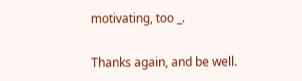motivating, too _.

Thanks again, and be well.